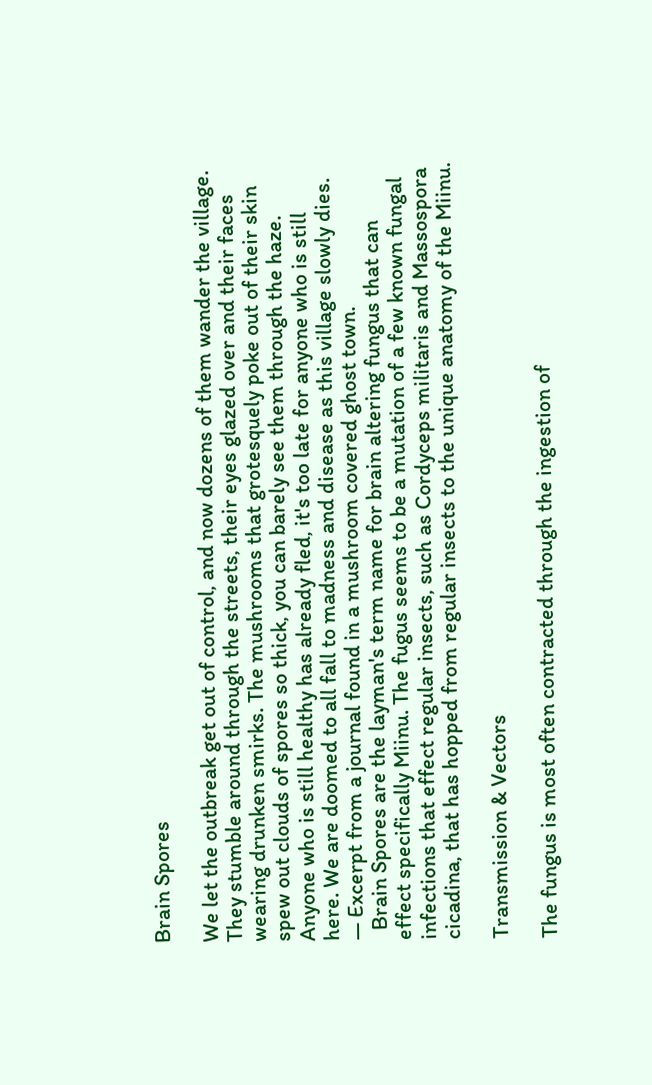Brain Spores

We let the outbreak get out of control, and now dozens of them wander the village. They stumble around through the streets, their eyes glazed over and their faces wearing drunken smirks. The mushrooms that grotesquely poke out of their skin spew out clouds of spores so thick, you can barely see them through the haze. Anyone who is still healthy has already fled, it's too late for anyone who is still here. We are doomed to all fall to madness and disease as this village slowly dies.
— Excerpt from a journal found in a mushroom covered ghost town.
  Brain Spores are the layman's term name for brain altering fungus that can effect specifically Miinu. The fugus seems to be a mutation of a few known fungal infections that effect regular insects, such as Cordyceps militaris and Massospora cicadina, that has hopped from regular insects to the unique anatomy of the Miinu.

Transmission & Vectors

The fungus is most often contracted through the ingestion of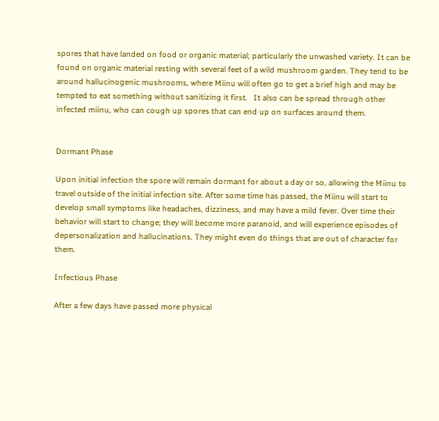spores that have landed on food or organic material; particularly the unwashed variety. It can be found on organic material resting with several feet of a wild mushroom garden. They tend to be around hallucinogenic mushrooms, where Miinu will often go to get a brief high and may be tempted to eat something without sanitizing it first.   It also can be spread through other infected miinu, who can cough up spores that can end up on surfaces around them.


Dormant Phase

Upon initial infection the spore will remain dormant for about a day or so, allowing the Miinu to travel outside of the initial infection site. After some time has passed, the Miinu will start to develop small symptoms like headaches, dizziness, and may have a mild fever. Over time their behavior will start to change; they will become more paranoid, and will experience episodes of depersonalization and hallucinations. They might even do things that are out of character for them.

Infectious Phase

After a few days have passed more physical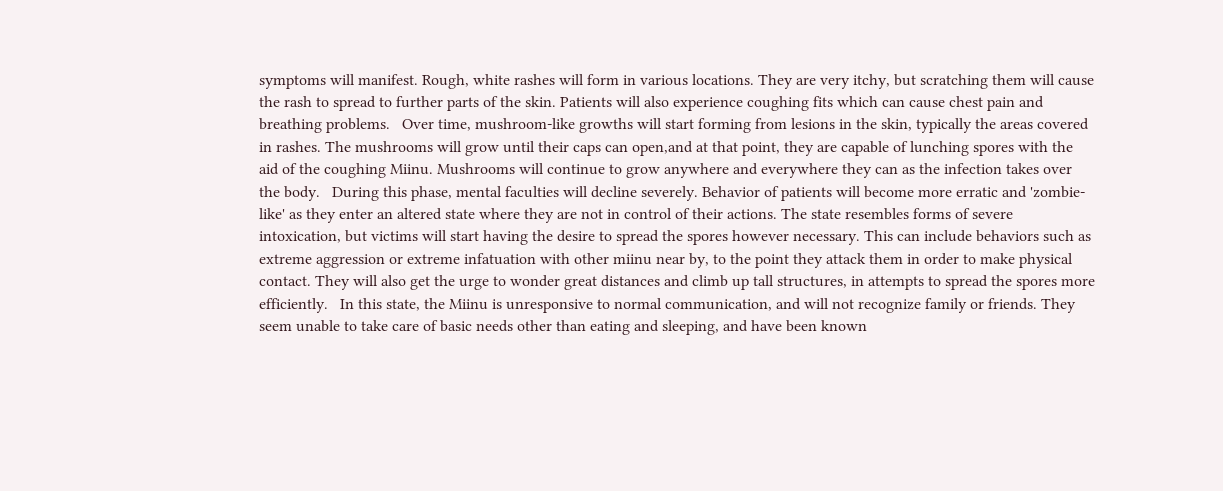symptoms will manifest. Rough, white rashes will form in various locations. They are very itchy, but scratching them will cause the rash to spread to further parts of the skin. Patients will also experience coughing fits which can cause chest pain and breathing problems.   Over time, mushroom-like growths will start forming from lesions in the skin, typically the areas covered in rashes. The mushrooms will grow until their caps can open,and at that point, they are capable of lunching spores with the aid of the coughing Miinu. Mushrooms will continue to grow anywhere and everywhere they can as the infection takes over the body.   During this phase, mental faculties will decline severely. Behavior of patients will become more erratic and 'zombie-like' as they enter an altered state where they are not in control of their actions. The state resembles forms of severe intoxication, but victims will start having the desire to spread the spores however necessary. This can include behaviors such as extreme aggression or extreme infatuation with other miinu near by, to the point they attack them in order to make physical contact. They will also get the urge to wonder great distances and climb up tall structures, in attempts to spread the spores more efficiently.   In this state, the Miinu is unresponsive to normal communication, and will not recognize family or friends. They seem unable to take care of basic needs other than eating and sleeping, and have been known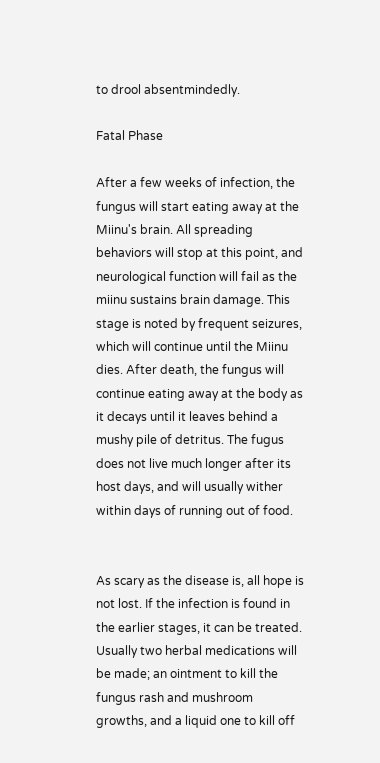to drool absentmindedly.

Fatal Phase

After a few weeks of infection, the fungus will start eating away at the Miinu's brain. All spreading behaviors will stop at this point, and neurological function will fail as the miinu sustains brain damage. This stage is noted by frequent seizures, which will continue until the Miinu dies. After death, the fungus will continue eating away at the body as it decays until it leaves behind a mushy pile of detritus. The fugus does not live much longer after its host days, and will usually wither within days of running out of food.


As scary as the disease is, all hope is not lost. If the infection is found in the earlier stages, it can be treated. Usually two herbal medications will be made; an ointment to kill the fungus rash and mushroom growths, and a liquid one to kill off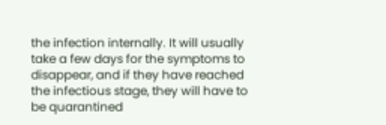the infection internally. It will usually take a few days for the symptoms to disappear, and if they have reached the infectious stage, they will have to be quarantined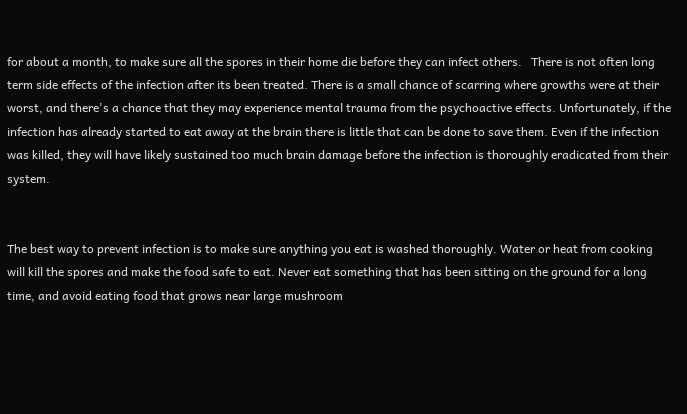for about a month, to make sure all the spores in their home die before they can infect others.   There is not often long term side effects of the infection after its been treated. There is a small chance of scarring where growths were at their worst, and there's a chance that they may experience mental trauma from the psychoactive effects. Unfortunately, if the infection has already started to eat away at the brain there is little that can be done to save them. Even if the infection was killed, they will have likely sustained too much brain damage before the infection is thoroughly eradicated from their system.


The best way to prevent infection is to make sure anything you eat is washed thoroughly. Water or heat from cooking will kill the spores and make the food safe to eat. Never eat something that has been sitting on the ground for a long time, and avoid eating food that grows near large mushroom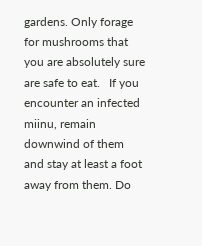gardens. Only forage for mushrooms that you are absolutely sure are safe to eat.   If you encounter an infected miinu, remain downwind of them and stay at least a foot away from them. Do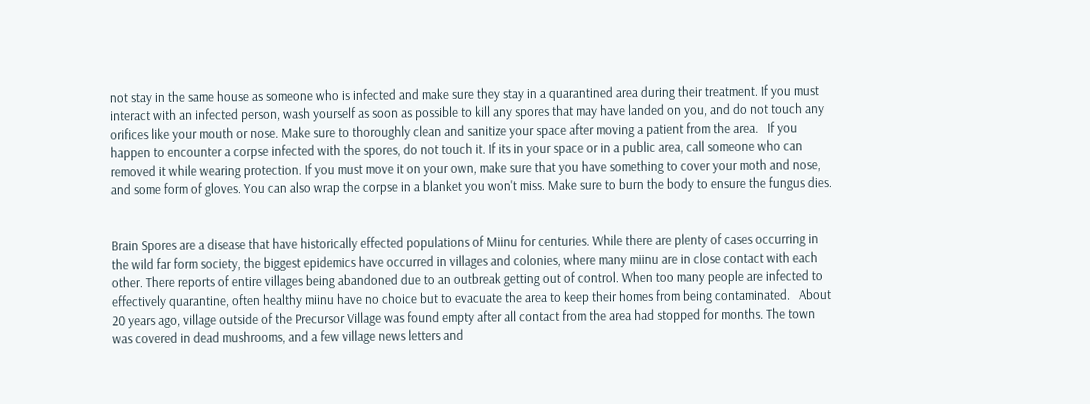not stay in the same house as someone who is infected and make sure they stay in a quarantined area during their treatment. If you must interact with an infected person, wash yourself as soon as possible to kill any spores that may have landed on you, and do not touch any orifices like your mouth or nose. Make sure to thoroughly clean and sanitize your space after moving a patient from the area.   If you happen to encounter a corpse infected with the spores, do not touch it. If its in your space or in a public area, call someone who can removed it while wearing protection. If you must move it on your own, make sure that you have something to cover your moth and nose, and some form of gloves. You can also wrap the corpse in a blanket you won't miss. Make sure to burn the body to ensure the fungus dies.


Brain Spores are a disease that have historically effected populations of Miinu for centuries. While there are plenty of cases occurring in the wild far form society, the biggest epidemics have occurred in villages and colonies, where many miinu are in close contact with each other. There reports of entire villages being abandoned due to an outbreak getting out of control. When too many people are infected to effectively quarantine, often healthy miinu have no choice but to evacuate the area to keep their homes from being contaminated.   About 20 years ago, village outside of the Precursor Village was found empty after all contact from the area had stopped for months. The town was covered in dead mushrooms, and a few village news letters and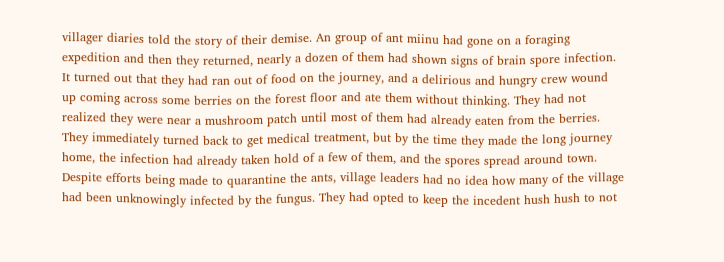villager diaries told the story of their demise. An group of ant miinu had gone on a foraging expedition and then they returned, nearly a dozen of them had shown signs of brain spore infection. It turned out that they had ran out of food on the journey, and a delirious and hungry crew wound up coming across some berries on the forest floor and ate them without thinking. They had not realized they were near a mushroom patch until most of them had already eaten from the berries.   They immediately turned back to get medical treatment, but by the time they made the long journey home, the infection had already taken hold of a few of them, and the spores spread around town. Despite efforts being made to quarantine the ants, village leaders had no idea how many of the village had been unknowingly infected by the fungus. They had opted to keep the incedent hush hush to not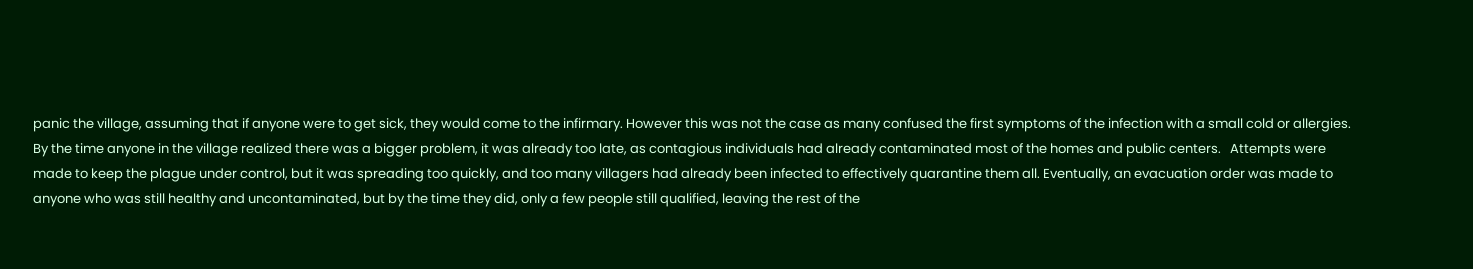panic the village, assuming that if anyone were to get sick, they would come to the infirmary. However this was not the case as many confused the first symptoms of the infection with a small cold or allergies. By the time anyone in the village realized there was a bigger problem, it was already too late, as contagious individuals had already contaminated most of the homes and public centers.   Attempts were made to keep the plague under control, but it was spreading too quickly, and too many villagers had already been infected to effectively quarantine them all. Eventually, an evacuation order was made to anyone who was still healthy and uncontaminated, but by the time they did, only a few people still qualified, leaving the rest of the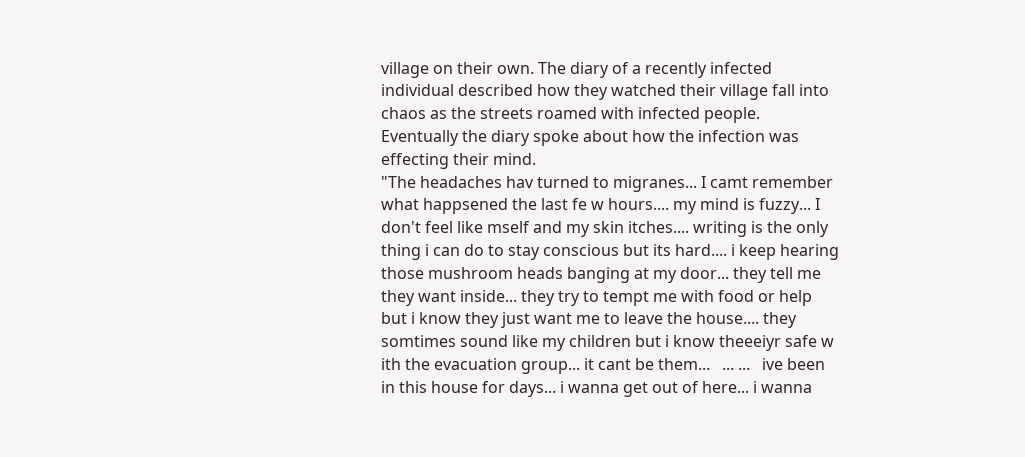village on their own. The diary of a recently infected individual described how they watched their village fall into chaos as the streets roamed with infected people. Eventually the diary spoke about how the infection was effecting their mind.
"The headaches hav turned to migranes... I camt remember what happsened the last fe w hours.... my mind is fuzzy... I don't feel like mself and my skin itches.... writing is the only thing i can do to stay conscious but its hard.... i keep hearing those mushroom heads banging at my door... they tell me they want inside... they try to tempt me with food or help but i know they just want me to leave the house.... they somtimes sound like my children but i know theeeiyr safe w ith the evacuation group... it cant be them...   ... ...   ive been in this house for days... i wanna get out of here... i wanna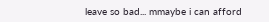leave so bad... mmaybe i can afford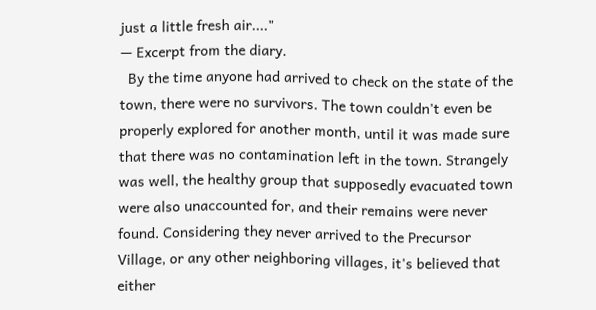just a little fresh air...."
— Excerpt from the diary.
  By the time anyone had arrived to check on the state of the town, there were no survivors. The town couldn't even be properly explored for another month, until it was made sure that there was no contamination left in the town. Strangely was well, the healthy group that supposedly evacuated town were also unaccounted for, and their remains were never found. Considering they never arrived to the Precursor Village, or any other neighboring villages, it's believed that either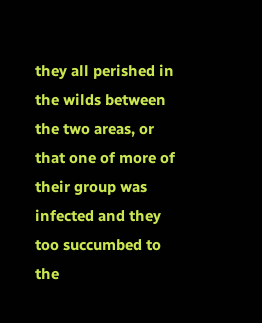they all perished in the wilds between the two areas, or that one of more of their group was infected and they too succumbed to the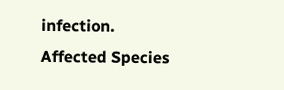infection.
Affected Species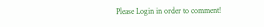Please Login in order to comment!